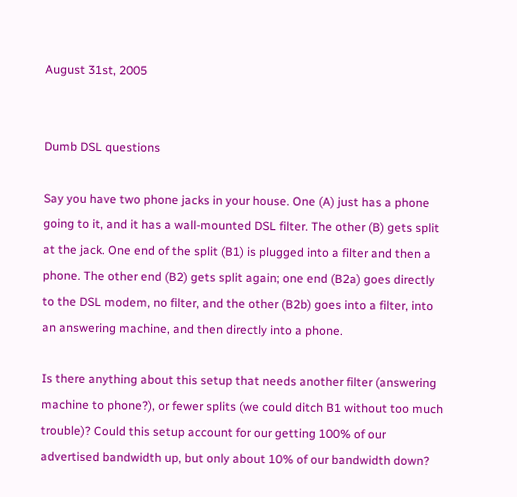August 31st, 2005


Dumb DSL questions

Say you have two phone jacks in your house. One (A) just has a phone going to it, and it has a wall-mounted DSL filter. The other (B) gets split at the jack. One end of the split (B1) is plugged into a filter and then a phone. The other end (B2) gets split again; one end (B2a) goes directly to the DSL modem, no filter, and the other (B2b) goes into a filter, into an answering machine, and then directly into a phone.

Is there anything about this setup that needs another filter (answering machine to phone?), or fewer splits (we could ditch B1 without too much trouble)? Could this setup account for our getting 100% of our advertised bandwidth up, but only about 10% of our bandwidth down?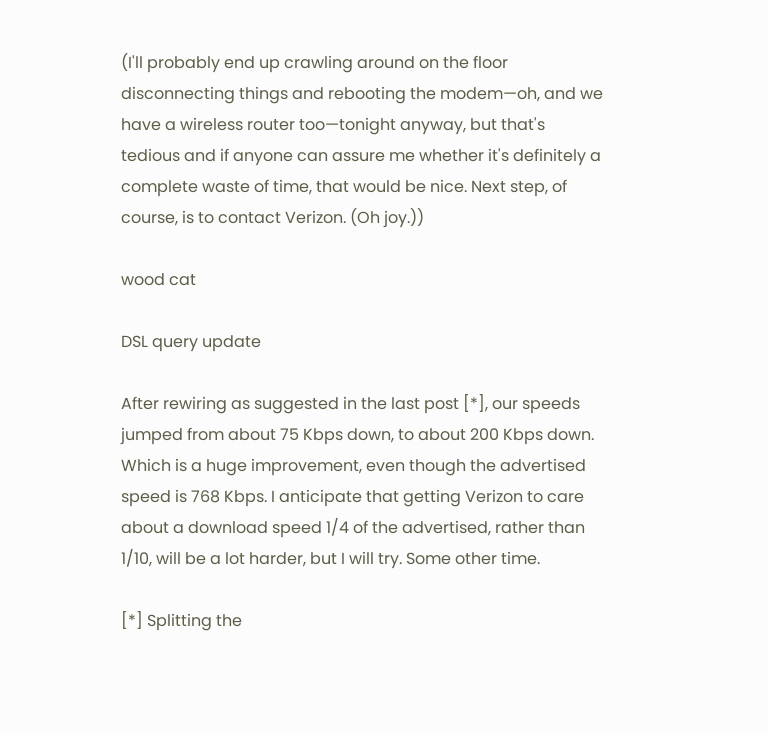(I'll probably end up crawling around on the floor disconnecting things and rebooting the modem—oh, and we have a wireless router too—tonight anyway, but that's tedious and if anyone can assure me whether it's definitely a complete waste of time, that would be nice. Next step, of course, is to contact Verizon. (Oh joy.))

wood cat

DSL query update

After rewiring as suggested in the last post [*], our speeds jumped from about 75 Kbps down, to about 200 Kbps down. Which is a huge improvement, even though the advertised speed is 768 Kbps. I anticipate that getting Verizon to care about a download speed 1/4 of the advertised, rather than 1/10, will be a lot harder, but I will try. Some other time.

[*] Splitting the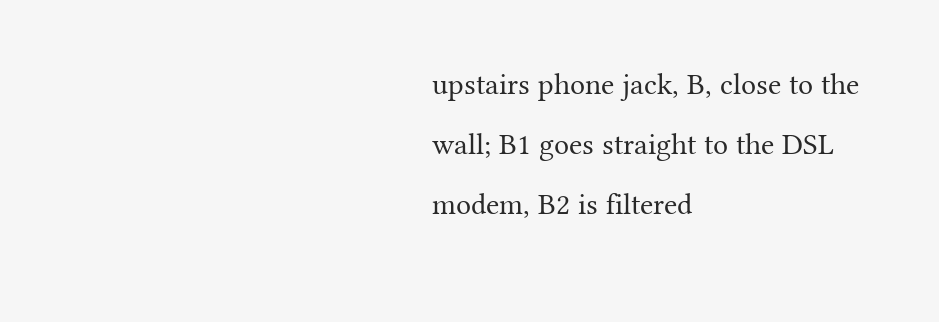upstairs phone jack, B, close to the wall; B1 goes straight to the DSL modem, B2 is filtered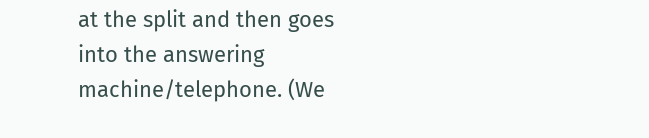at the split and then goes into the answering machine/telephone. (We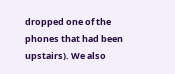dropped one of the phones that had been upstairs). We also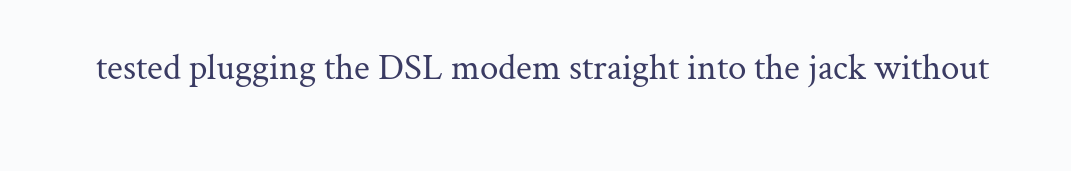tested plugging the DSL modem straight into the jack without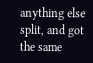anything else split, and got the same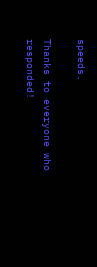speeds.

Thanks to everyone who responded!